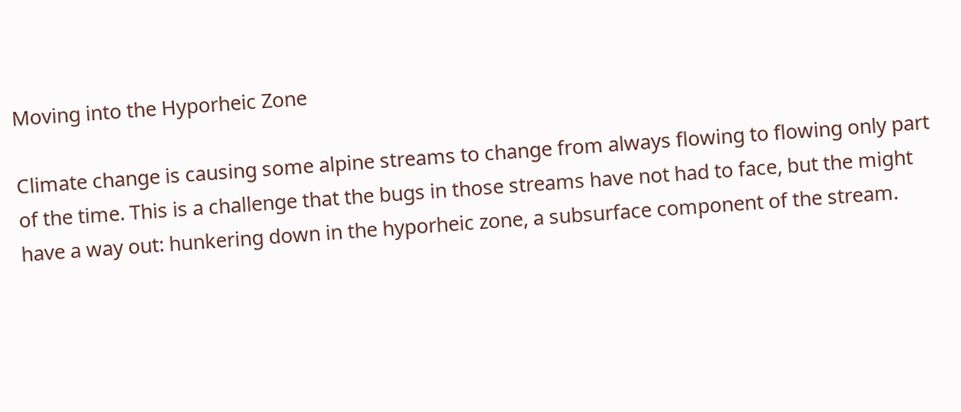Moving into the Hyporheic Zone

Climate change is causing some alpine streams to change from always flowing to flowing only part of the time. This is a challenge that the bugs in those streams have not had to face, but the might have a way out: hunkering down in the hyporheic zone, a subsurface component of the stream.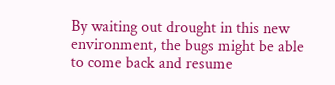By waiting out drought in this new environment, the bugs might be able to come back and resume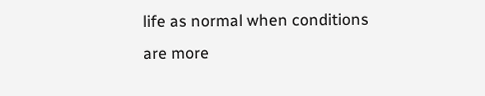life as normal when conditions are more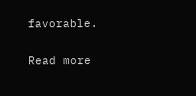favorable.

Read more